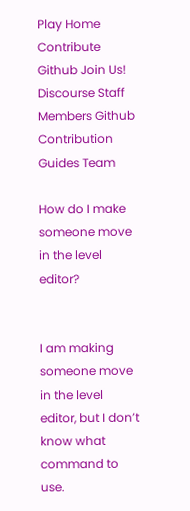Play Home Contribute Github Join Us! Discourse Staff Members Github Contribution Guides Team

How do I make someone move in the level editor?


I am making someone move in the level editor, but I don’t know what command to use.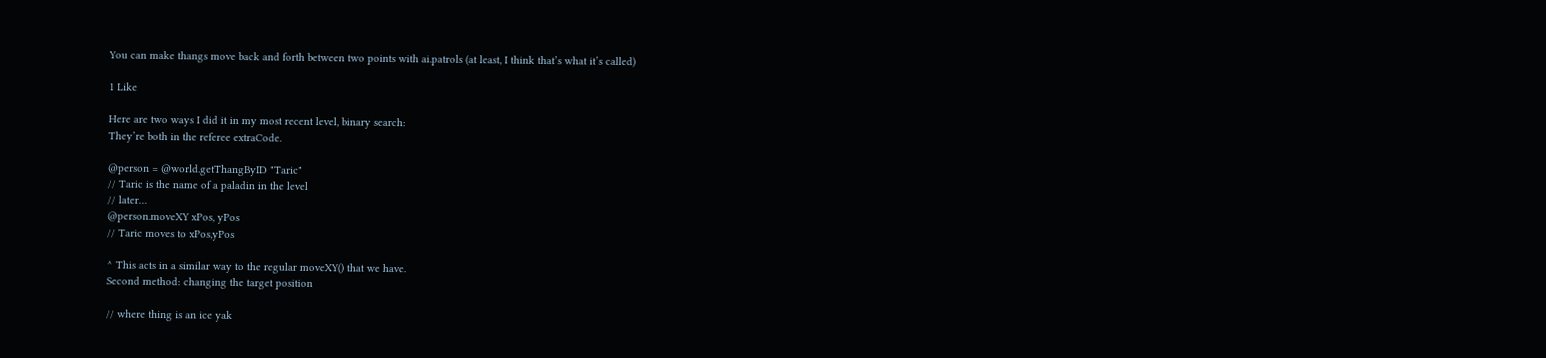You can make thangs move back and forth between two points with ai.patrols (at least, I think that’s what it’s called)

1 Like

Here are two ways I did it in my most recent level, binary search:
They’re both in the referee extraCode.

@person = @world.getThangByID "Taric"
// Taric is the name of a paladin in the level
// later…
@person.moveXY xPos, yPos
// Taric moves to xPos,yPos

^ This acts in a similar way to the regular moveXY() that we have.
Second method: changing the target position

// where thing is an ice yak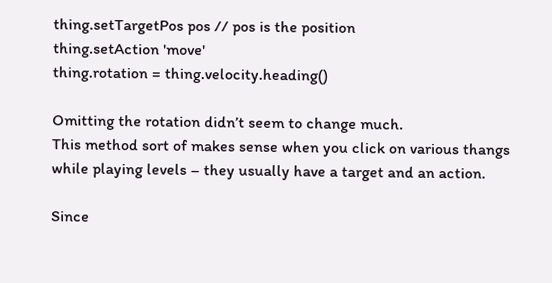thing.setTargetPos pos // pos is the position
thing.setAction 'move'
thing.rotation = thing.velocity.heading()

Omitting the rotation didn’t seem to change much.
This method sort of makes sense when you click on various thangs while playing levels – they usually have a target and an action.

Since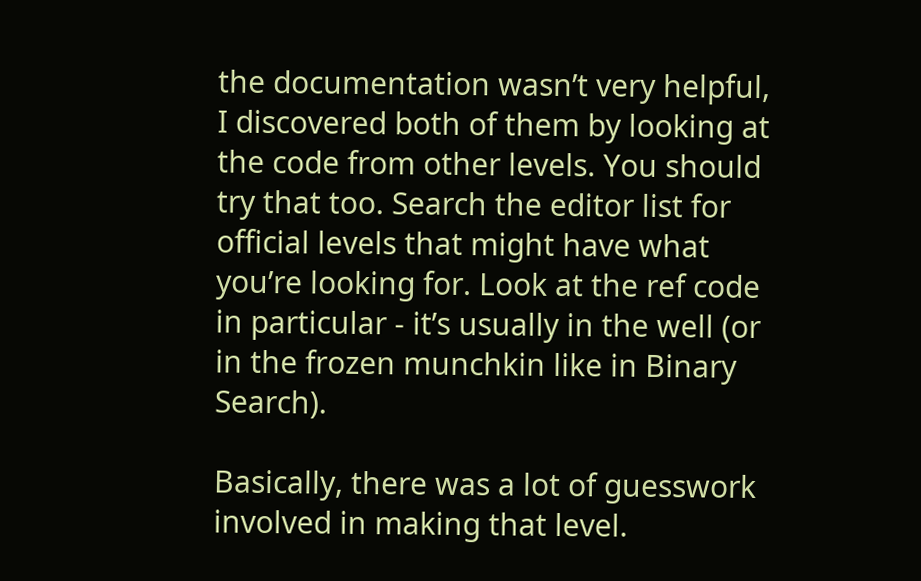the documentation wasn’t very helpful, I discovered both of them by looking at the code from other levels. You should try that too. Search the editor list for official levels that might have what you’re looking for. Look at the ref code in particular - it’s usually in the well (or in the frozen munchkin like in Binary Search).

Basically, there was a lot of guesswork involved in making that level.